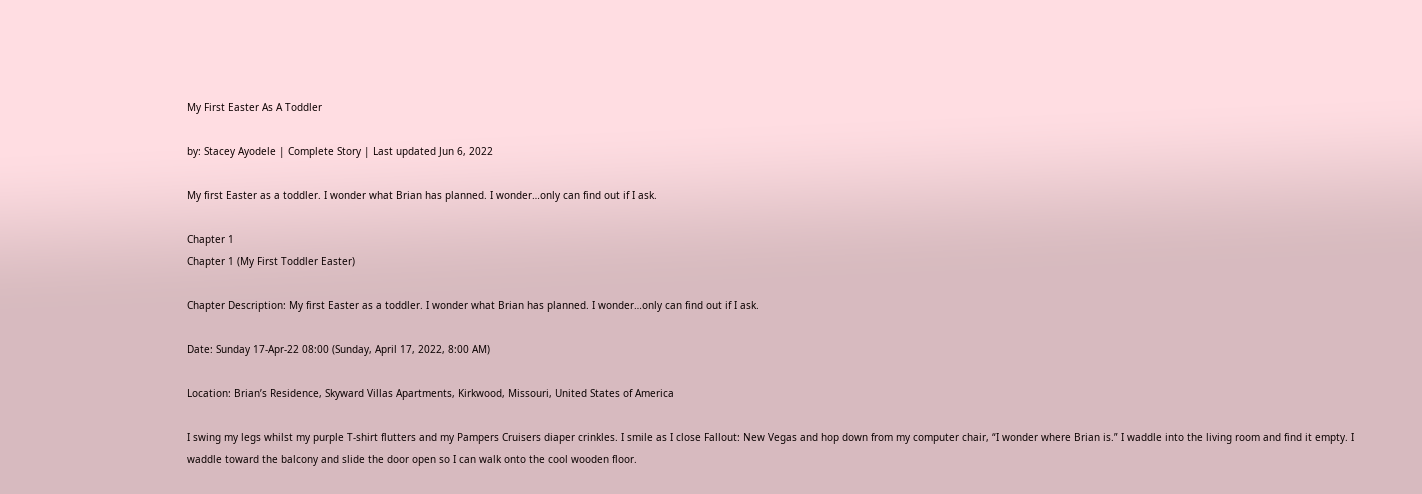My First Easter As A Toddler

by: Stacey Ayodele | Complete Story | Last updated Jun 6, 2022

My first Easter as a toddler. I wonder what Brian has planned. I wonder…only can find out if I ask.

Chapter 1
Chapter 1 (My First Toddler Easter)

Chapter Description: My first Easter as a toddler. I wonder what Brian has planned. I wonder…only can find out if I ask.

Date: Sunday 17-Apr-22 08:00 (Sunday, April 17, 2022, 8:00 AM)

Location: Brian’s Residence, Skyward Villas Apartments, Kirkwood, Missouri, United States of America

I swing my legs whilst my purple T-shirt flutters and my Pampers Cruisers diaper crinkles. I smile as I close Fallout: New Vegas and hop down from my computer chair, “I wonder where Brian is.” I waddle into the living room and find it empty. I waddle toward the balcony and slide the door open so I can walk onto the cool wooden floor.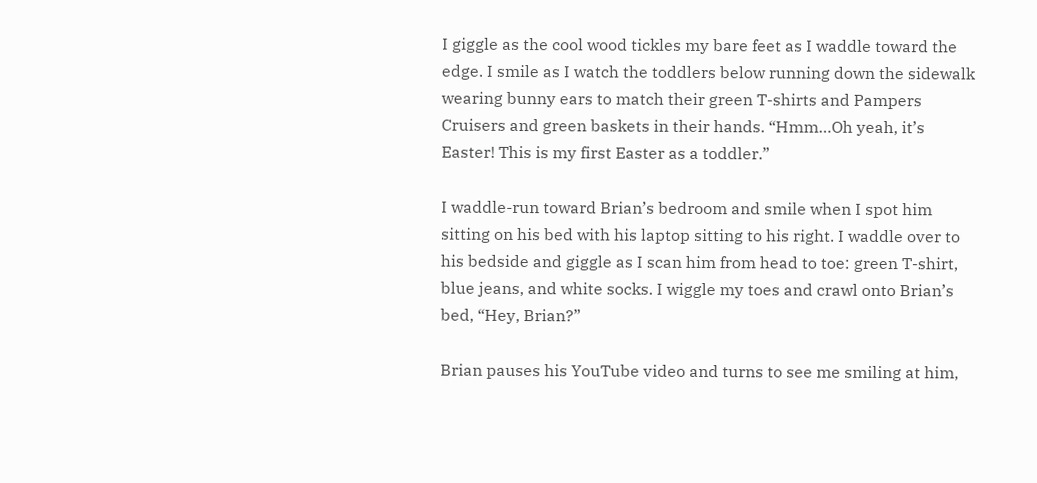I giggle as the cool wood tickles my bare feet as I waddle toward the edge. I smile as I watch the toddlers below running down the sidewalk wearing bunny ears to match their green T-shirts and Pampers Cruisers and green baskets in their hands. “Hmm…Oh yeah, it’s Easter! This is my first Easter as a toddler.”

I waddle-run toward Brian’s bedroom and smile when I spot him sitting on his bed with his laptop sitting to his right. I waddle over to his bedside and giggle as I scan him from head to toe: green T-shirt, blue jeans, and white socks. I wiggle my toes and crawl onto Brian’s bed, “Hey, Brian?”

Brian pauses his YouTube video and turns to see me smiling at him,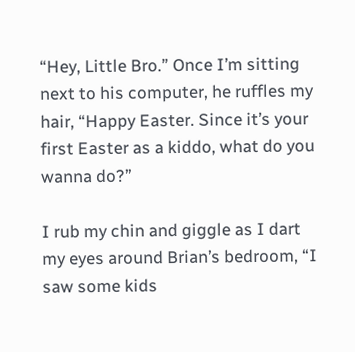“Hey, Little Bro.” Once I’m sitting next to his computer, he ruffles my hair, “Happy Easter. Since it’s your first Easter as a kiddo, what do you wanna do?”

I rub my chin and giggle as I dart my eyes around Brian’s bedroom, “I saw some kids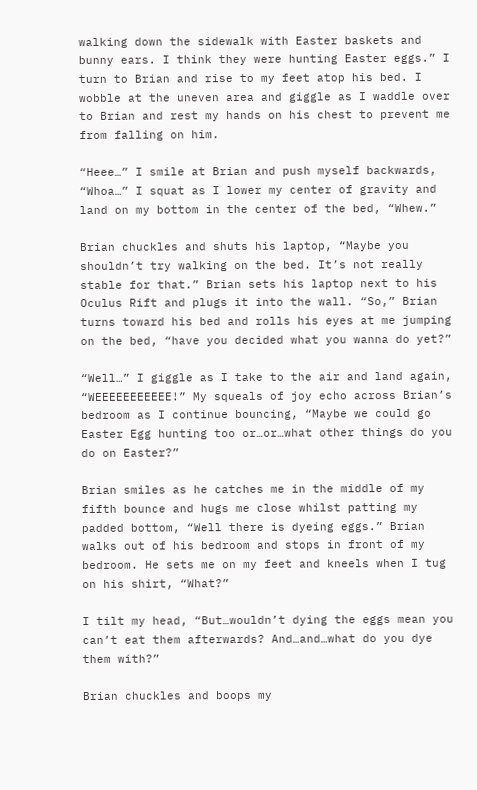walking down the sidewalk with Easter baskets and bunny ears. I think they were hunting Easter eggs.” I turn to Brian and rise to my feet atop his bed. I wobble at the uneven area and giggle as I waddle over to Brian and rest my hands on his chest to prevent me from falling on him.

“Heee…” I smile at Brian and push myself backwards, “Whoa…” I squat as I lower my center of gravity and land on my bottom in the center of the bed, “Whew.”

Brian chuckles and shuts his laptop, “Maybe you shouldn’t try walking on the bed. It’s not really stable for that.” Brian sets his laptop next to his Oculus Rift and plugs it into the wall. “So,” Brian turns toward his bed and rolls his eyes at me jumping on the bed, “have you decided what you wanna do yet?”

“Well…” I giggle as I take to the air and land again, “WEEEEEEEEEEE!” My squeals of joy echo across Brian’s bedroom as I continue bouncing, “Maybe we could go Easter Egg hunting too or…or…what other things do you do on Easter?”

Brian smiles as he catches me in the middle of my fifth bounce and hugs me close whilst patting my padded bottom, “Well there is dyeing eggs.” Brian walks out of his bedroom and stops in front of my bedroom. He sets me on my feet and kneels when I tug on his shirt, “What?”

I tilt my head, “But…wouldn’t dying the eggs mean you can’t eat them afterwards? And…and…what do you dye them with?”

Brian chuckles and boops my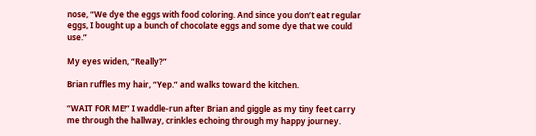nose, “We dye the eggs with food coloring. And since you don’t eat regular eggs, I bought up a bunch of chocolate eggs and some dye that we could use.”

My eyes widen, “Really?”

Brian ruffles my hair, “Yep.” and walks toward the kitchen.

“WAIT FOR ME!” I waddle-run after Brian and giggle as my tiny feet carry me through the hallway, crinkles echoing through my happy journey.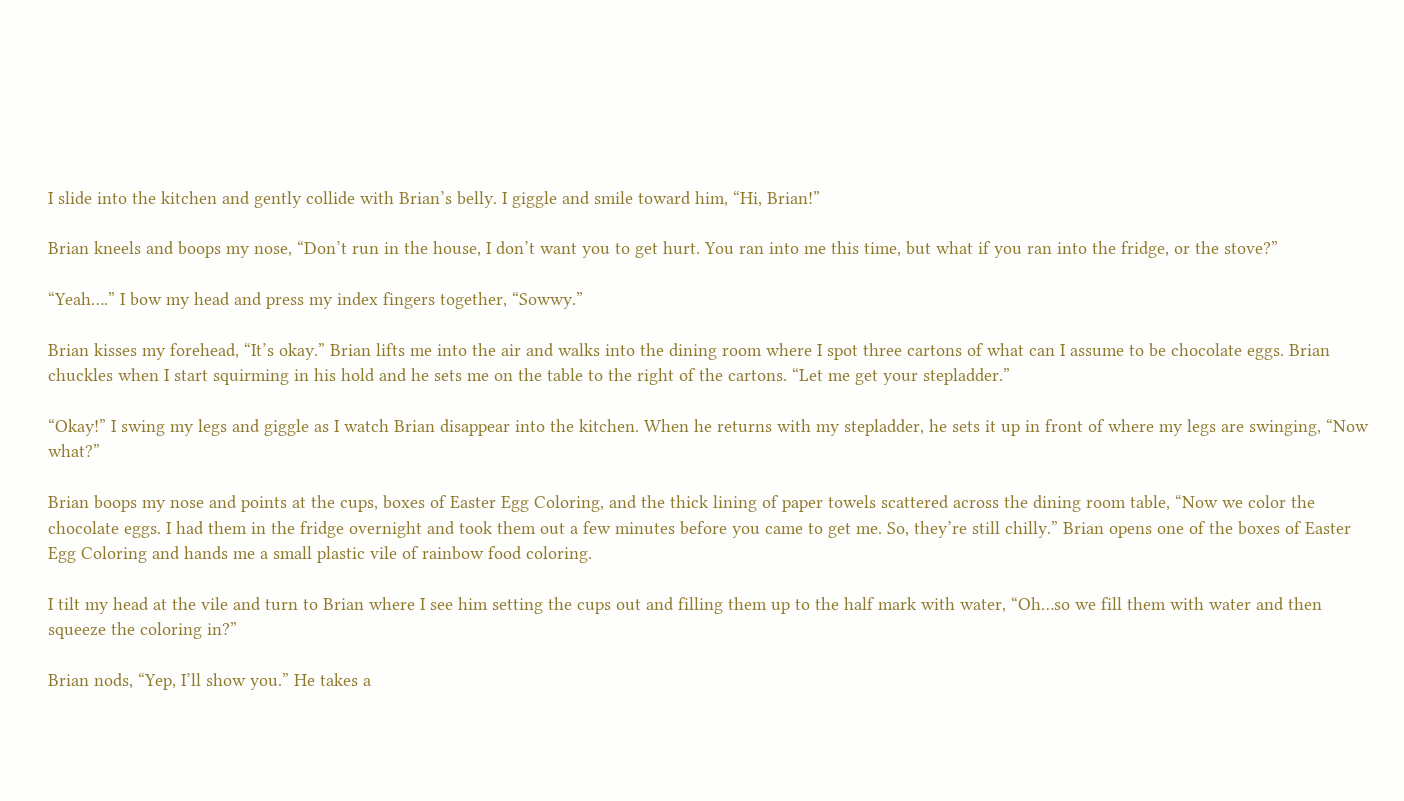I slide into the kitchen and gently collide with Brian’s belly. I giggle and smile toward him, “Hi, Brian!”

Brian kneels and boops my nose, “Don’t run in the house, I don’t want you to get hurt. You ran into me this time, but what if you ran into the fridge, or the stove?”

“Yeah….” I bow my head and press my index fingers together, “Sowwy.”

Brian kisses my forehead, “It’s okay.” Brian lifts me into the air and walks into the dining room where I spot three cartons of what can I assume to be chocolate eggs. Brian chuckles when I start squirming in his hold and he sets me on the table to the right of the cartons. “Let me get your stepladder.”

“Okay!” I swing my legs and giggle as I watch Brian disappear into the kitchen. When he returns with my stepladder, he sets it up in front of where my legs are swinging, “Now what?”

Brian boops my nose and points at the cups, boxes of Easter Egg Coloring, and the thick lining of paper towels scattered across the dining room table, “Now we color the chocolate eggs. I had them in the fridge overnight and took them out a few minutes before you came to get me. So, they’re still chilly.” Brian opens one of the boxes of Easter Egg Coloring and hands me a small plastic vile of rainbow food coloring.

I tilt my head at the vile and turn to Brian where I see him setting the cups out and filling them up to the half mark with water, “Oh…so we fill them with water and then squeeze the coloring in?”

Brian nods, “Yep, I’ll show you.” He takes a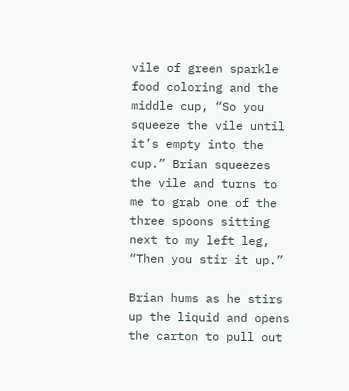vile of green sparkle food coloring and the middle cup, “So you squeeze the vile until it’s empty into the cup.” Brian squeezes the vile and turns to me to grab one of the three spoons sitting next to my left leg, “Then you stir it up.”

Brian hums as he stirs up the liquid and opens the carton to pull out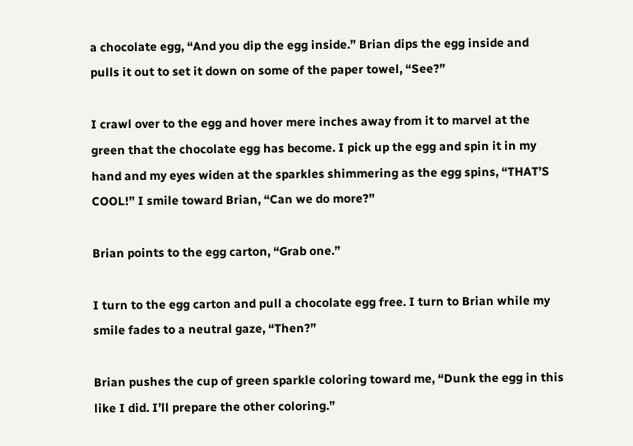a chocolate egg, “And you dip the egg inside.” Brian dips the egg inside and pulls it out to set it down on some of the paper towel, “See?”

I crawl over to the egg and hover mere inches away from it to marvel at the green that the chocolate egg has become. I pick up the egg and spin it in my hand and my eyes widen at the sparkles shimmering as the egg spins, “THAT’S COOL!” I smile toward Brian, “Can we do more?”

Brian points to the egg carton, “Grab one.”

I turn to the egg carton and pull a chocolate egg free. I turn to Brian while my smile fades to a neutral gaze, “Then?”

Brian pushes the cup of green sparkle coloring toward me, “Dunk the egg in this like I did. I’ll prepare the other coloring.”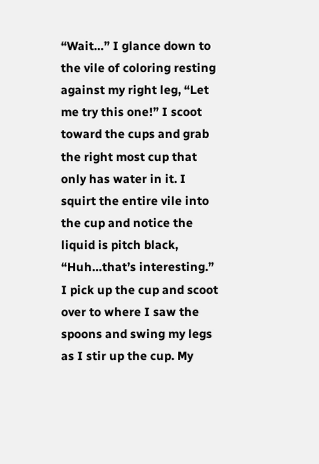“Wait…” I glance down to the vile of coloring resting against my right leg, “Let me try this one!” I scoot toward the cups and grab the right most cup that only has water in it. I squirt the entire vile into the cup and notice the liquid is pitch black, “Huh…that’s interesting.” I pick up the cup and scoot over to where I saw the spoons and swing my legs as I stir up the cup. My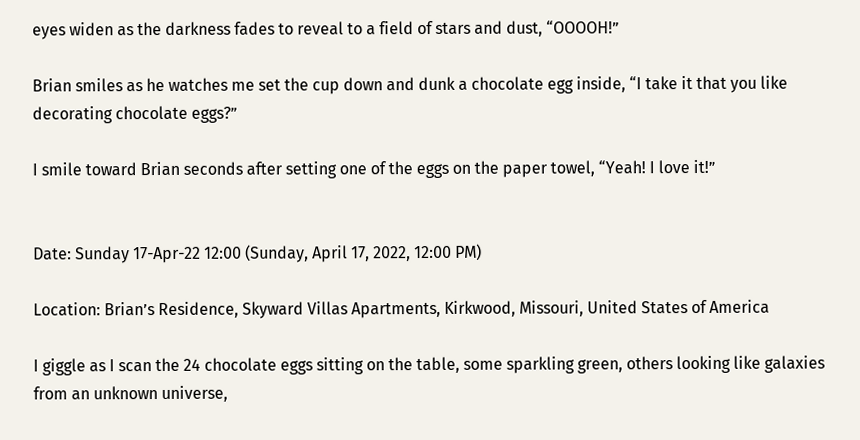eyes widen as the darkness fades to reveal to a field of stars and dust, “OOOOH!”

Brian smiles as he watches me set the cup down and dunk a chocolate egg inside, “I take it that you like decorating chocolate eggs?”

I smile toward Brian seconds after setting one of the eggs on the paper towel, “Yeah! I love it!”


Date: Sunday 17-Apr-22 12:00 (Sunday, April 17, 2022, 12:00 PM)

Location: Brian’s Residence, Skyward Villas Apartments, Kirkwood, Missouri, United States of America

I giggle as I scan the 24 chocolate eggs sitting on the table, some sparkling green, others looking like galaxies from an unknown universe,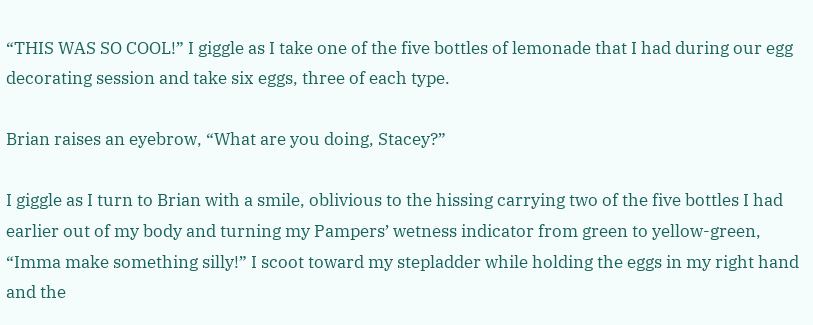“THIS WAS SO COOL!” I giggle as I take one of the five bottles of lemonade that I had during our egg decorating session and take six eggs, three of each type.

Brian raises an eyebrow, “What are you doing, Stacey?”

I giggle as I turn to Brian with a smile, oblivious to the hissing carrying two of the five bottles I had earlier out of my body and turning my Pampers’ wetness indicator from green to yellow-green, “Imma make something silly!” I scoot toward my stepladder while holding the eggs in my right hand and the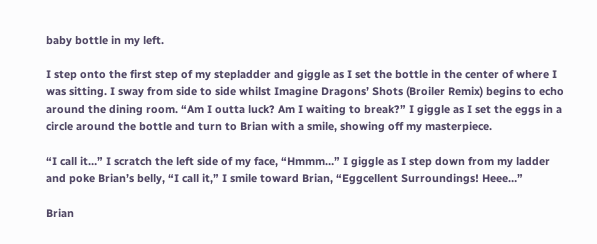baby bottle in my left.

I step onto the first step of my stepladder and giggle as I set the bottle in the center of where I was sitting. I sway from side to side whilst Imagine Dragons’ Shots (Broiler Remix) begins to echo around the dining room. “Am I outta luck? Am I waiting to break?” I giggle as I set the eggs in a circle around the bottle and turn to Brian with a smile, showing off my masterpiece.

“I call it…” I scratch the left side of my face, “Hmmm…” I giggle as I step down from my ladder and poke Brian’s belly, “I call it,” I smile toward Brian, “Eggcellent Surroundings! Heee…”

Brian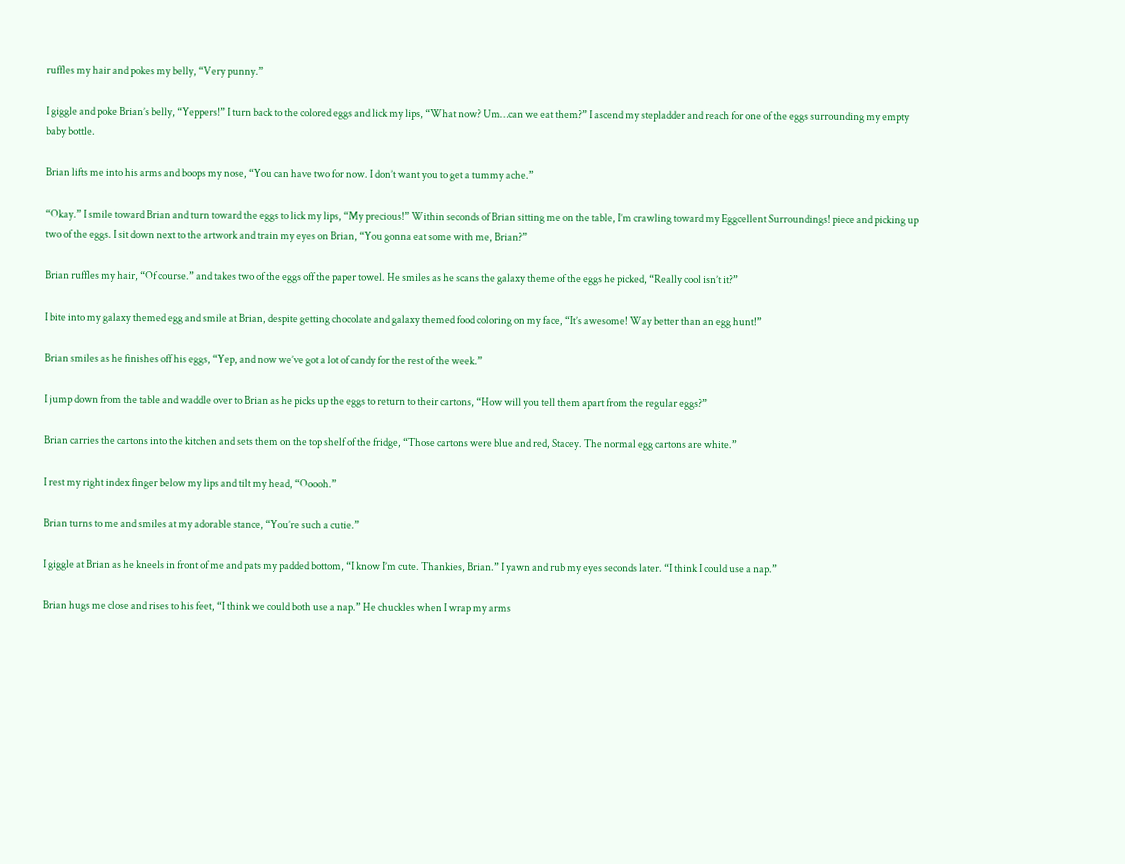ruffles my hair and pokes my belly, “Very punny.”

I giggle and poke Brian’s belly, “Yeppers!” I turn back to the colored eggs and lick my lips, “What now? Um…can we eat them?” I ascend my stepladder and reach for one of the eggs surrounding my empty baby bottle.

Brian lifts me into his arms and boops my nose, “You can have two for now. I don’t want you to get a tummy ache.”

“Okay.” I smile toward Brian and turn toward the eggs to lick my lips, “My precious!” Within seconds of Brian sitting me on the table, I’m crawling toward my Eggcellent Surroundings! piece and picking up two of the eggs. I sit down next to the artwork and train my eyes on Brian, “You gonna eat some with me, Brian?”

Brian ruffles my hair, “Of course.” and takes two of the eggs off the paper towel. He smiles as he scans the galaxy theme of the eggs he picked, “Really cool isn’t it?”

I bite into my galaxy themed egg and smile at Brian, despite getting chocolate and galaxy themed food coloring on my face, “It’s awesome! Way better than an egg hunt!”

Brian smiles as he finishes off his eggs, “Yep, and now we’ve got a lot of candy for the rest of the week.”

I jump down from the table and waddle over to Brian as he picks up the eggs to return to their cartons, “How will you tell them apart from the regular eggs?”

Brian carries the cartons into the kitchen and sets them on the top shelf of the fridge, “Those cartons were blue and red, Stacey. The normal egg cartons are white.”

I rest my right index finger below my lips and tilt my head, “Ooooh.”

Brian turns to me and smiles at my adorable stance, “You’re such a cutie.”

I giggle at Brian as he kneels in front of me and pats my padded bottom, “I know I’m cute. Thankies, Brian.” I yawn and rub my eyes seconds later. “I think I could use a nap.”

Brian hugs me close and rises to his feet, “I think we could both use a nap.” He chuckles when I wrap my arms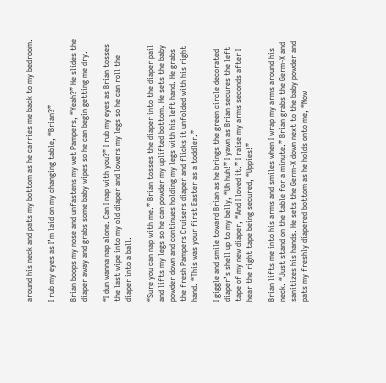around his neck and pats my bottom as he carries me back to my bedroom.

I rub my eyes as I’m laid on my changing table, “Brian?”

Brian boops my nose and unfastens my wet Pampers, “Yeah?” He slides the diaper away and grabs some baby wipes so he can begin getting me dry.

“I dun wanna nap alone. Can I nap with you?” I rub my eyes as Brian tosses the last wipe into my old diaper and lowers my legs so he can roll the diaper into a ball.

“Sure you can nap with me.” Brian tosses the diaper into the diaper pail and lifts my legs so he can powder my uplifted bottom. He sets the baby powder down and continues holding my legs with his left hand. He grabs the fresh Pampers Cruisers diaper and flicks it unfolded with his right hand. “This was your first Easter as a toddler.”

I giggle and smile toward Brian as he brings the green circle decorated diaper’s shell up to my belly, “Uh huh!” I yawn as Brian secures the left tape of my new diaper, “And I loved it.” I raise my arms seconds after I hear the right tape being secured, “Uppies!”

Brian lifts me into his arms and smiles when I wrap my arms around his neck. “Just stand on the table for a minute.” Brian grabs the Germ-X and sanitizes his hands. He sets the Germ-X down next to the baby powder and pats my freshly diapered bottom as he holds onto me, “Now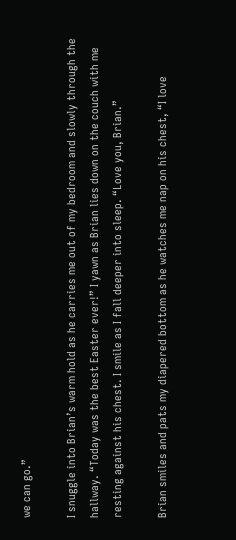we can go.”

I snuggle into Brian’s warm hold as he carries me out of my bedroom and slowly through the hallway. “Today was the best Easter ever!” I yawn as Brian lies down on the couch with me resting against his chest. I smile as I fall deeper into sleep. “Love you, Brian.”

Brian smiles and pats my diapered bottom as he watches me nap on his chest, “I love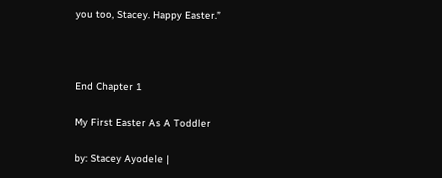you too, Stacey. Happy Easter.”



End Chapter 1

My First Easter As A Toddler

by: Stacey Ayodele |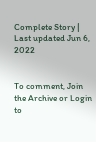Complete Story | Last updated Jun 6, 2022


To comment, Join the Archive or Login to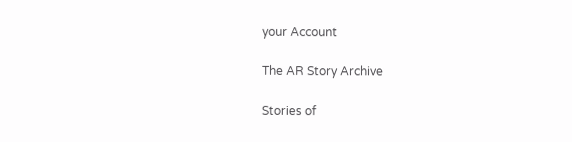your Account

The AR Story Archive

Stories of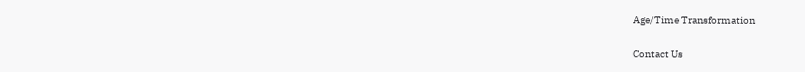Age/Time Transformation

Contact Us